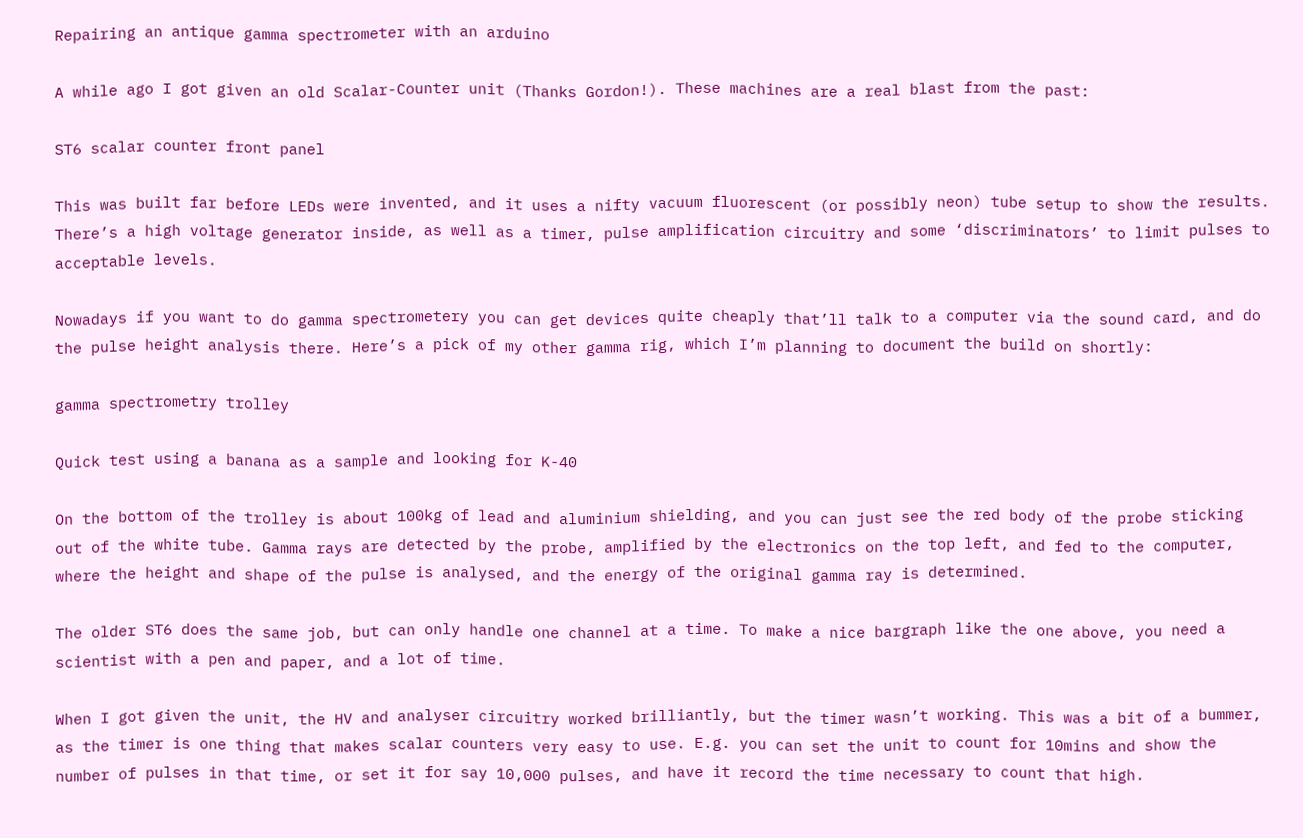Repairing an antique gamma spectrometer with an arduino

A while ago I got given an old Scalar-Counter unit (Thanks Gordon!). These machines are a real blast from the past:

ST6 scalar counter front panel

This was built far before LEDs were invented, and it uses a nifty vacuum fluorescent (or possibly neon) tube setup to show the results. There’s a high voltage generator inside, as well as a timer, pulse amplification circuitry and some ‘discriminators’ to limit pulses to acceptable levels.

Nowadays if you want to do gamma spectrometery you can get devices quite cheaply that’ll talk to a computer via the sound card, and do the pulse height analysis there. Here’s a pick of my other gamma rig, which I’m planning to document the build on shortly:

gamma spectrometry trolley

Quick test using a banana as a sample and looking for K-40

On the bottom of the trolley is about 100kg of lead and aluminium shielding, and you can just see the red body of the probe sticking out of the white tube. Gamma rays are detected by the probe, amplified by the electronics on the top left, and fed to the computer, where the height and shape of the pulse is analysed, and the energy of the original gamma ray is determined.

The older ST6 does the same job, but can only handle one channel at a time. To make a nice bargraph like the one above, you need a scientist with a pen and paper, and a lot of time.

When I got given the unit, the HV and analyser circuitry worked brilliantly, but the timer wasn’t working. This was a bit of a bummer, as the timer is one thing that makes scalar counters very easy to use. E.g. you can set the unit to count for 10mins and show the number of pulses in that time, or set it for say 10,000 pulses, and have it record the time necessary to count that high.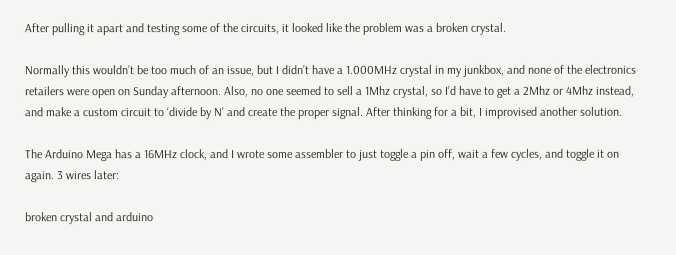After pulling it apart and testing some of the circuits, it looked like the problem was a broken crystal.

Normally this wouldn’t be too much of an issue, but I didn’t have a 1.000MHz crystal in my junkbox, and none of the electronics retailers were open on Sunday afternoon. Also, no one seemed to sell a 1Mhz crystal, so I’d have to get a 2Mhz or 4Mhz instead, and make a custom circuit to ‘divide by N’ and create the proper signal. After thinking for a bit, I improvised another solution.

The Arduino Mega has a 16MHz clock, and I wrote some assembler to just toggle a pin off, wait a few cycles, and toggle it on again. 3 wires later:

broken crystal and arduino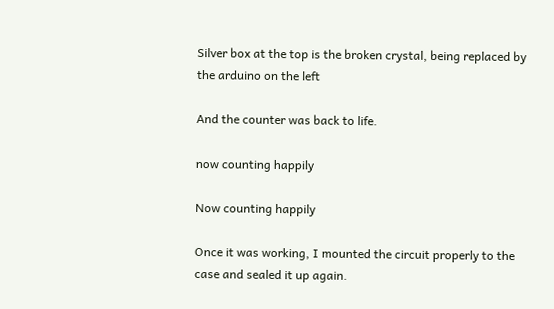Silver box at the top is the broken crystal, being replaced by the arduino on the left

And the counter was back to life.

now counting happily

Now counting happily

Once it was working, I mounted the circuit properly to the case and sealed it up again.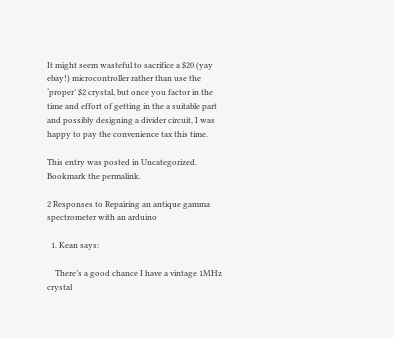It might seem wasteful to sacrifice a $20 (yay ebay!) microcontroller rather than use the ‘proper’ $2 crystal, but once you factor in the time and effort of getting in the a suitable part and possibly designing a divider circuit, I was happy to pay the convenience tax this time.

This entry was posted in Uncategorized. Bookmark the permalink.

2 Responses to Repairing an antique gamma spectrometer with an arduino

  1. Kean says:

    There’s a good chance I have a vintage 1MHz crystal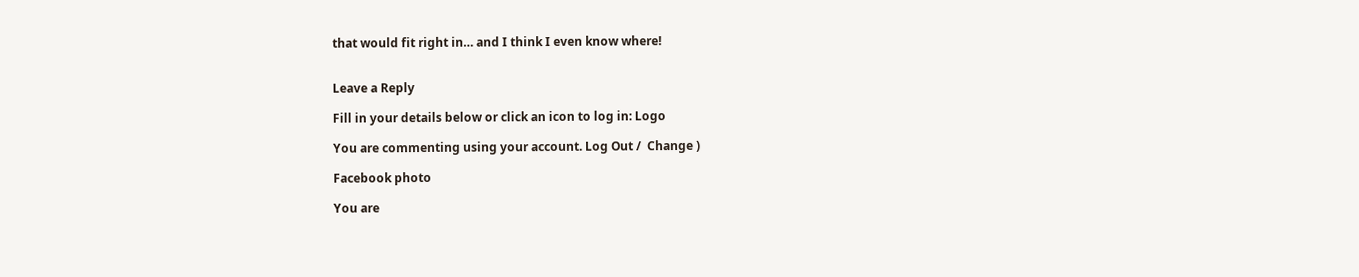that would fit right in… and I think I even know where!


Leave a Reply

Fill in your details below or click an icon to log in: Logo

You are commenting using your account. Log Out /  Change )

Facebook photo

You are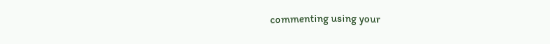commenting using your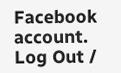Facebook account. Log Out /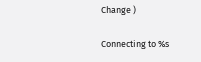Change )

Connecting to %s